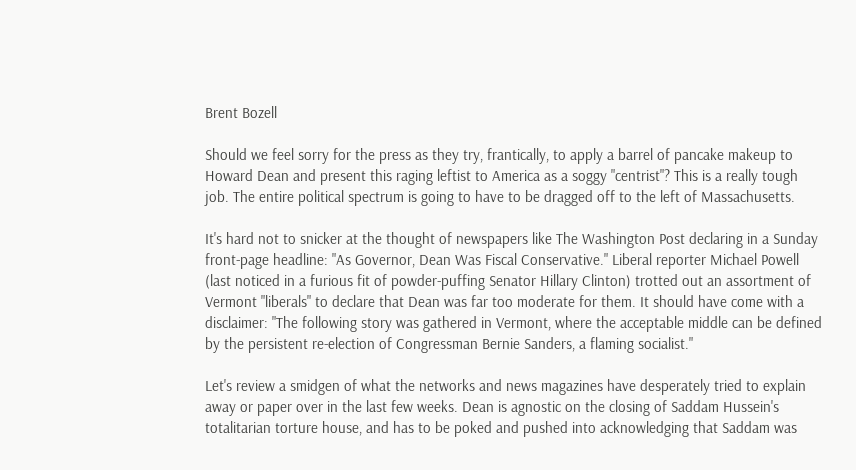Brent Bozell

Should we feel sorry for the press as they try, frantically, to apply a barrel of pancake makeup to Howard Dean and present this raging leftist to America as a soggy "centrist"? This is a really tough job. The entire political spectrum is going to have to be dragged off to the left of Massachusetts.

It's hard not to snicker at the thought of newspapers like The Washington Post declaring in a Sunday front-page headline: "As Governor, Dean Was Fiscal Conservative." Liberal reporter Michael Powell (last noticed in a furious fit of powder-puffing Senator Hillary Clinton) trotted out an assortment of Vermont "liberals" to declare that Dean was far too moderate for them. It should have come with a disclaimer: "The following story was gathered in Vermont, where the acceptable middle can be defined by the persistent re-election of Congressman Bernie Sanders, a flaming socialist."

Let's review a smidgen of what the networks and news magazines have desperately tried to explain away or paper over in the last few weeks. Dean is agnostic on the closing of Saddam Hussein's totalitarian torture house, and has to be poked and pushed into acknowledging that Saddam was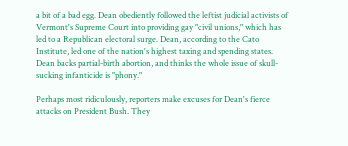a bit of a bad egg. Dean obediently followed the leftist judicial activists of Vermont's Supreme Court into providing gay "civil unions," which has led to a Republican electoral surge. Dean, according to the Cato Institute, led one of the nation's highest taxing and spending states. Dean backs partial-birth abortion, and thinks the whole issue of skull-sucking infanticide is "phony."

Perhaps most ridiculously, reporters make excuses for Dean's fierce attacks on President Bush. They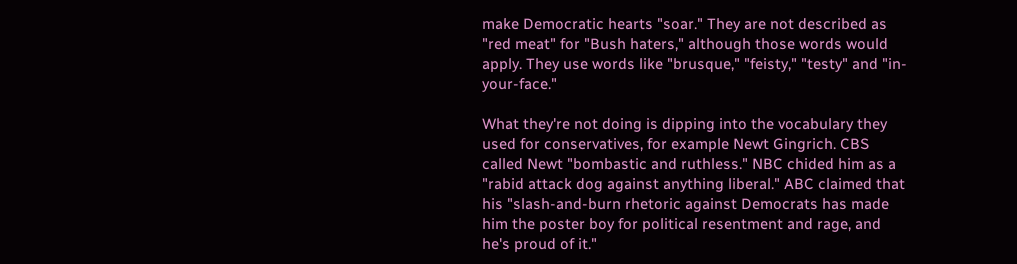make Democratic hearts "soar." They are not described as "red meat" for "Bush haters," although those words would apply. They use words like "brusque," "feisty," "testy" and "in-your-face."

What they're not doing is dipping into the vocabulary they used for conservatives, for example Newt Gingrich. CBS called Newt "bombastic and ruthless." NBC chided him as a "rabid attack dog against anything liberal." ABC claimed that his "slash-and-burn rhetoric against Democrats has made him the poster boy for political resentment and rage, and he's proud of it."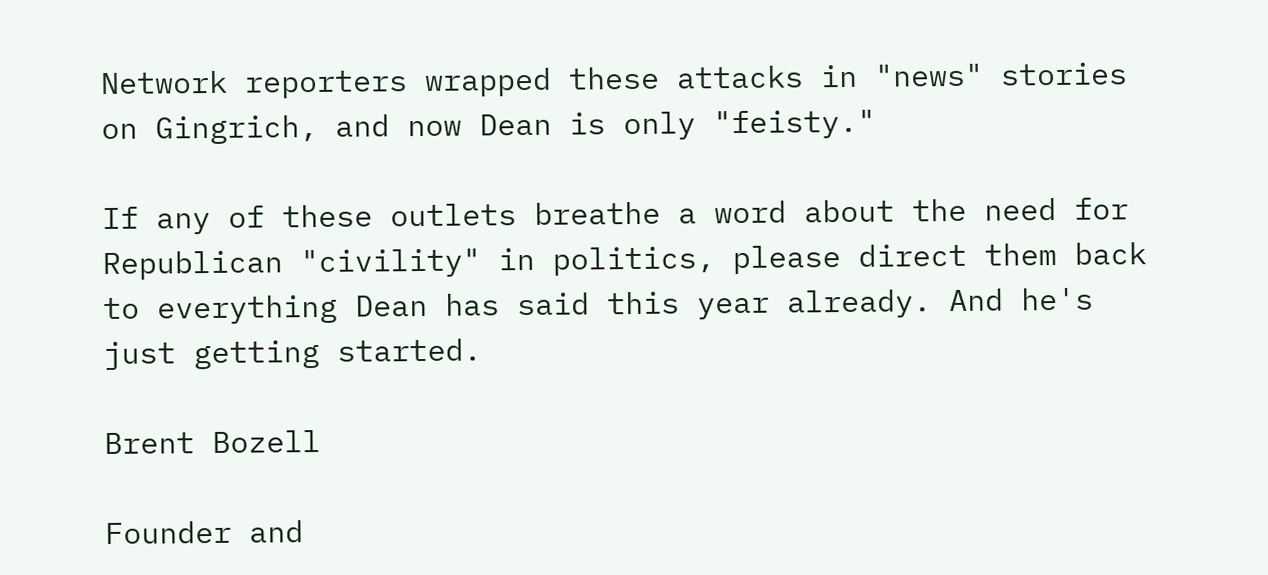Network reporters wrapped these attacks in "news" stories on Gingrich, and now Dean is only "feisty."

If any of these outlets breathe a word about the need for Republican "civility" in politics, please direct them back to everything Dean has said this year already. And he's just getting started.

Brent Bozell

Founder and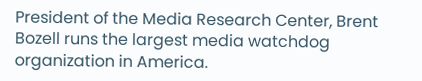President of the Media Research Center, Brent Bozell runs the largest media watchdog organization in America.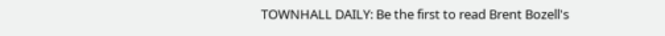TOWNHALL DAILY: Be the first to read Brent Bozell's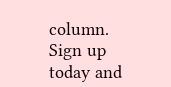column. Sign up today and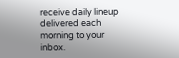receive daily lineup delivered each morning to your inbox.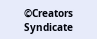©Creators Syndicate